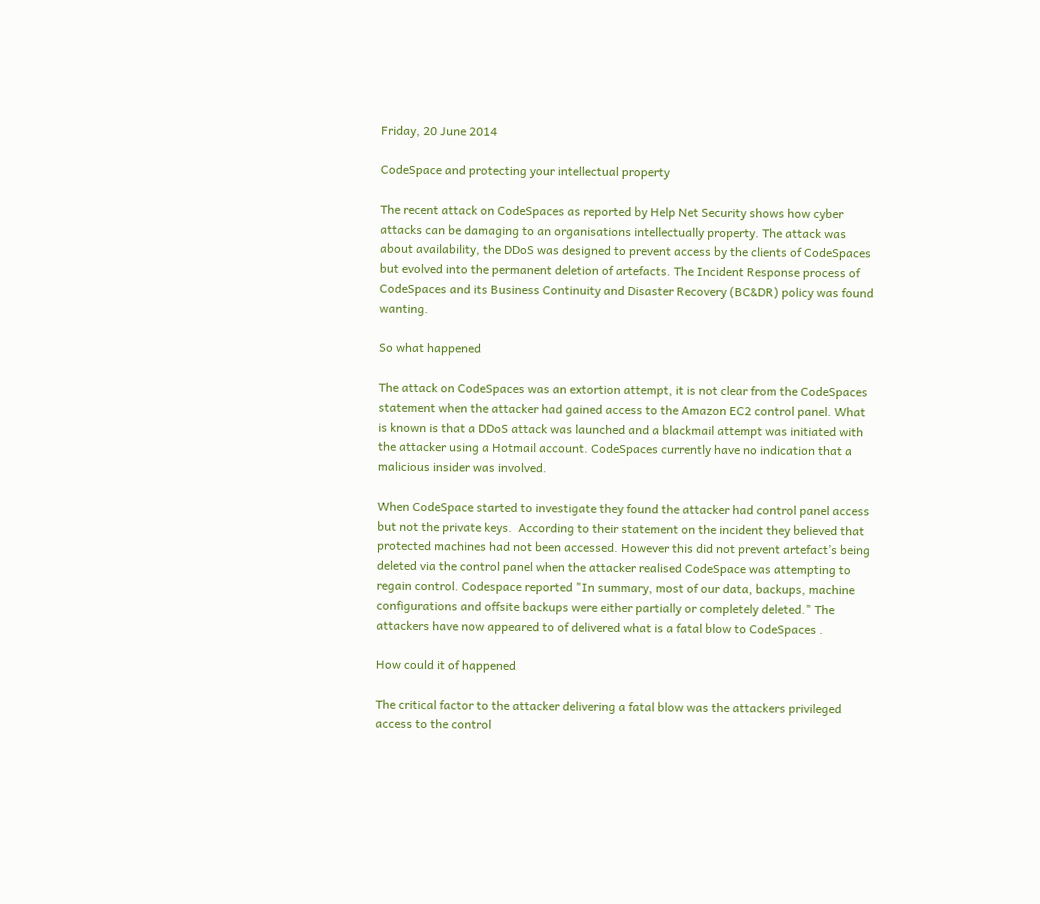Friday, 20 June 2014

CodeSpace and protecting your intellectual property

The recent attack on CodeSpaces as reported by Help Net Security shows how cyber attacks can be damaging to an organisations intellectually property. The attack was about availability, the DDoS was designed to prevent access by the clients of CodeSpaces but evolved into the permanent deletion of artefacts. The Incident Response process of CodeSpaces and its Business Continuity and Disaster Recovery (BC&DR) policy was found wanting.

So what happened

The attack on CodeSpaces was an extortion attempt, it is not clear from the CodeSpaces statement when the attacker had gained access to the Amazon EC2 control panel. What is known is that a DDoS attack was launched and a blackmail attempt was initiated with the attacker using a Hotmail account. CodeSpaces currently have no indication that a malicious insider was involved.

When CodeSpace started to investigate they found the attacker had control panel access but not the private keys.  According to their statement on the incident they believed that protected machines had not been accessed. However this did not prevent artefact’s being deleted via the control panel when the attacker realised CodeSpace was attempting to regain control. Codespace reported "In summary, most of our data, backups, machine configurations and offsite backups were either partially or completely deleted." The attackers have now appeared to of delivered what is a fatal blow to CodeSpaces .

How could it of happened

The critical factor to the attacker delivering a fatal blow was the attackers privileged access to the control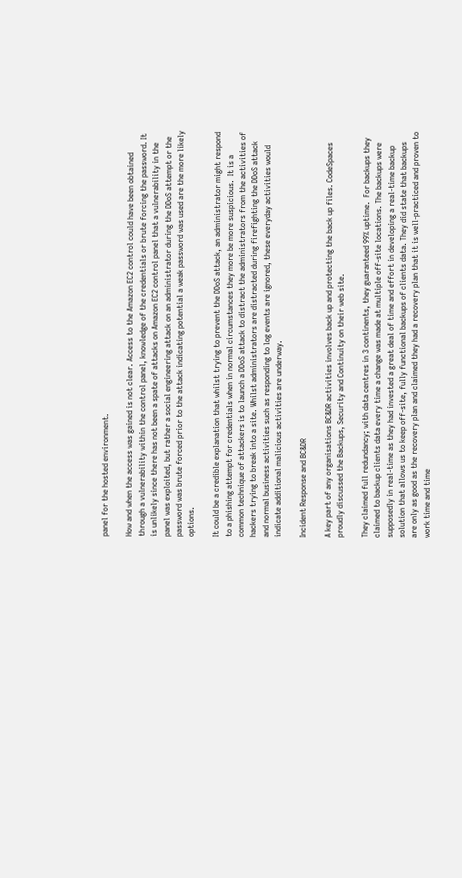panel for the hosted environment.

How and when the access was gained is not clear. Access to the Amazon EC2 control could have been obtained through a vulnerability within the control panel, knowledge of the credentials or brute forcing the password. It is unlikely since there has not been a spate of attacks on Amazon EC2 control panel that a vulnerability in the panel was exploited, but rather a social engineering attack on an administrator during the DDoS attempt or the password was brute forced prior to the attack indicating potential a weak password was used are the more likely options.

It could be a credible explanation that whilst trying to prevent the DDoS attack, an administrator might respond to a phishing attempt for credentials when in normal circumstances they more be more suspicious.  It is a common technique of attackers is to launch a DDoS attack to distract the administrators from the activities of hackers trying to break into a site. Whilst administrators are distracted during firefighting the DDoS attack and normal business activities such as responding to log events are ignored, these everyday activities would indicate additional malicious activities are underway.

Incident Response and BC&DR

A key part of any organisations BC&DR activities involves back up and protecting the back up files. CodeSpaces proudly discussed the Backups, Security and Continuity on their web site.

They claimed full redundancy; with data centres in 3 continents, they guaranteed 99% uptime.  For backups they claimed to backup clients data every time a change was made at multiple off-site locations. The backups were supposedly in real-time as they had invested a great deal of time and effort in developing a real-time backup solution that allows us to keep off-site, fully functional backups of clients data. They did state that backups are only as good as the recovery plan and claimed they had a recovery plan that it is well-practiced and proven to work time and time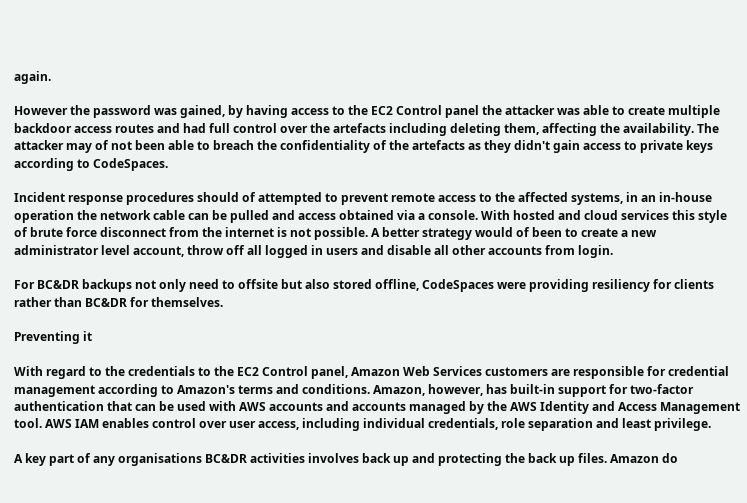again.

However the password was gained, by having access to the EC2 Control panel the attacker was able to create multiple backdoor access routes and had full control over the artefacts including deleting them, affecting the availability. The attacker may of not been able to breach the confidentiality of the artefacts as they didn't gain access to private keys according to CodeSpaces.

Incident response procedures should of attempted to prevent remote access to the affected systems, in an in-house operation the network cable can be pulled and access obtained via a console. With hosted and cloud services this style of brute force disconnect from the internet is not possible. A better strategy would of been to create a new administrator level account, throw off all logged in users and disable all other accounts from login.

For BC&DR backups not only need to offsite but also stored offline, CodeSpaces were providing resiliency for clients rather than BC&DR for themselves.

Preventing it

With regard to the credentials to the EC2 Control panel, Amazon Web Services customers are responsible for credential management according to Amazon's terms and conditions. Amazon, however, has built-in support for two-factor authentication that can be used with AWS accounts and accounts managed by the AWS Identity and Access Management tool. AWS IAM enables control over user access, including individual credentials, role separation and least privilege.

A key part of any organisations BC&DR activities involves back up and protecting the back up files. Amazon do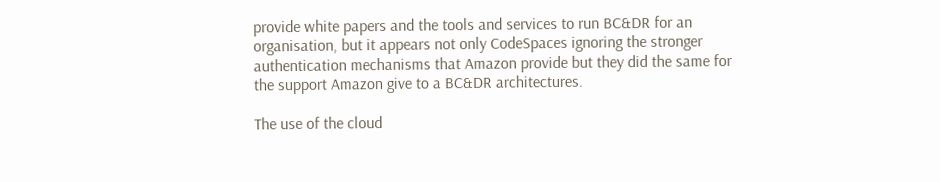provide white papers and the tools and services to run BC&DR for an organisation, but it appears not only CodeSpaces ignoring the stronger authentication mechanisms that Amazon provide but they did the same for the support Amazon give to a BC&DR architectures.

The use of the cloud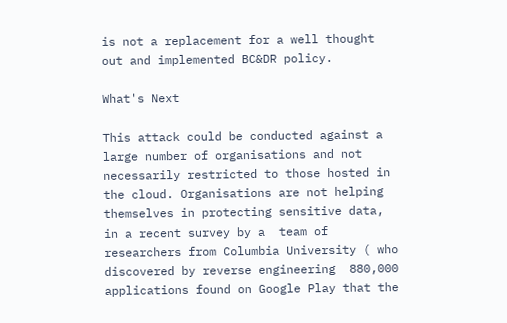is not a replacement for a well thought out and implemented BC&DR policy.

What's Next

This attack could be conducted against a large number of organisations and not necessarily restricted to those hosted in the cloud. Organisations are not helping themselves in protecting sensitive data, in a recent survey by a  team of researchers from Columbia University ( who discovered by reverse engineering  880,000 applications found on Google Play that the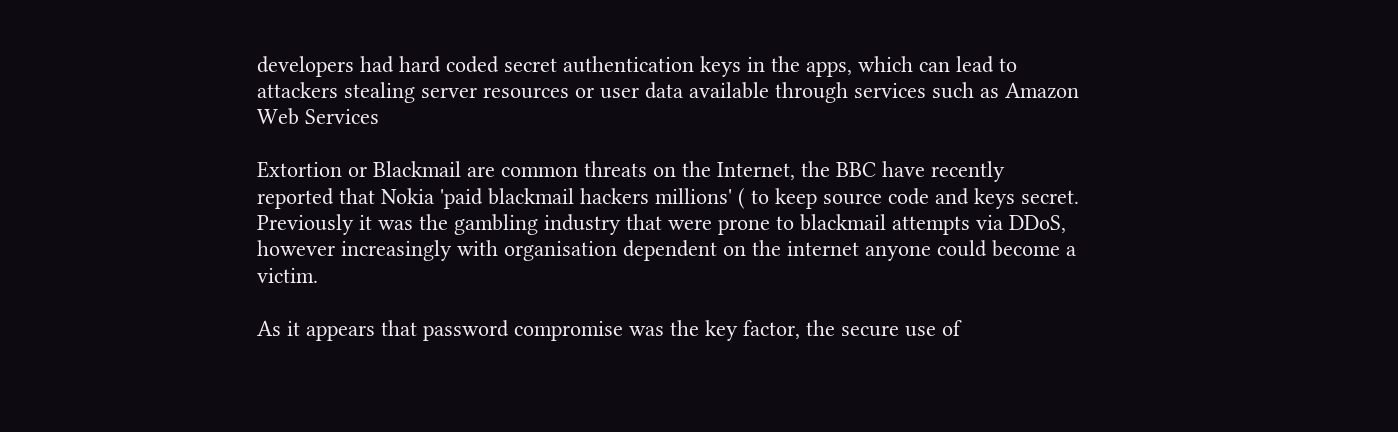developers had hard coded secret authentication keys in the apps, which can lead to attackers stealing server resources or user data available through services such as Amazon Web Services

Extortion or Blackmail are common threats on the Internet, the BBC have recently reported that Nokia 'paid blackmail hackers millions' ( to keep source code and keys secret. Previously it was the gambling industry that were prone to blackmail attempts via DDoS, however increasingly with organisation dependent on the internet anyone could become a victim.

As it appears that password compromise was the key factor, the secure use of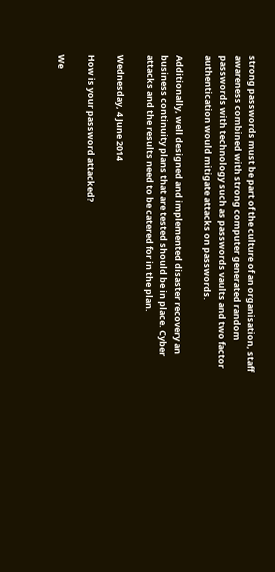strong passwords must be part of the culture of an organisation, staff awareness combined with strong computer generated random passwords with technology such as passwords vaults and two factor authentication would mitigate attacks on passwords.

Additionally, well designed and implemented disaster recovery an business continuity plans that are tested should be in place. Cyber attacks and the results need to be catered for in the plan.

Wednesday, 4 June 2014

How is your password attacked?

We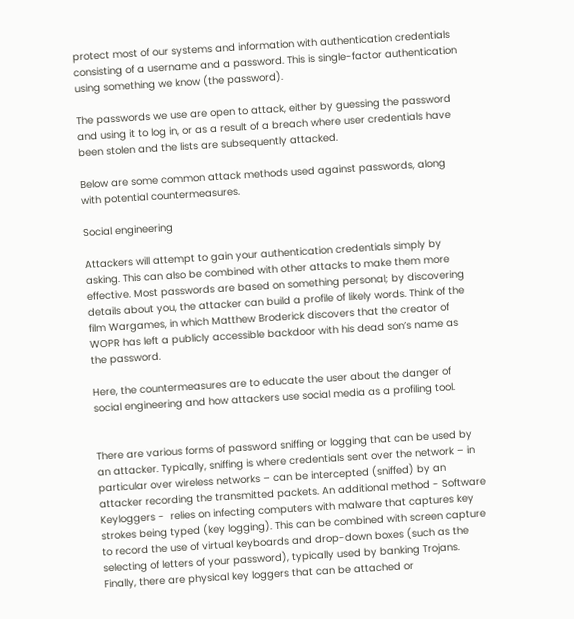protect most of our systems and information with authentication credentials consisting of a username and a password. This is single-factor authentication using something we know (the password).

The passwords we use are open to attack, either by guessing the password and using it to log in, or as a result of a breach where user credentials have been stolen and the lists are subsequently attacked.

Below are some common attack methods used against passwords, along with potential countermeasures.

Social engineering

Attackers will attempt to gain your authentication credentials simply by asking. This can also be combined with other attacks to make them more effective. Most passwords are based on something personal; by discovering details about you, the attacker can build a profile of likely words. Think of the film Wargames, in which Matthew Broderick discovers that the creator of WOPR has left a publicly accessible backdoor with his dead son’s name as the password.

Here, the countermeasures are to educate the user about the danger of social engineering and how attackers use social media as a profiling tool.


There are various forms of password sniffing or logging that can be used by an attacker. Typically, sniffing is where credentials sent over the network – in particular over wireless networks – can be intercepted (sniffed) by an attacker recording the transmitted packets. An additional method - Software Keyloggers -  relies on infecting computers with malware that captures key strokes being typed (key logging). This can be combined with screen capture to record the use of virtual keyboards and drop-down boxes (such as the selecting of letters of your password), typically used by banking Trojans. Finally, there are physical key loggers that can be attached or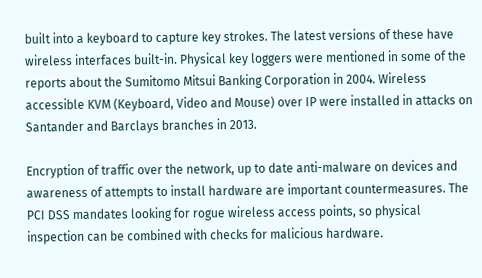built into a keyboard to capture key strokes. The latest versions of these have wireless interfaces built-in. Physical key loggers were mentioned in some of the reports about the Sumitomo Mitsui Banking Corporation in 2004. Wireless accessible KVM (Keyboard, Video and Mouse) over IP were installed in attacks on Santander and Barclays branches in 2013.

Encryption of traffic over the network, up to date anti-malware on devices and awareness of attempts to install hardware are important countermeasures. The PCI DSS mandates looking for rogue wireless access points, so physical inspection can be combined with checks for malicious hardware.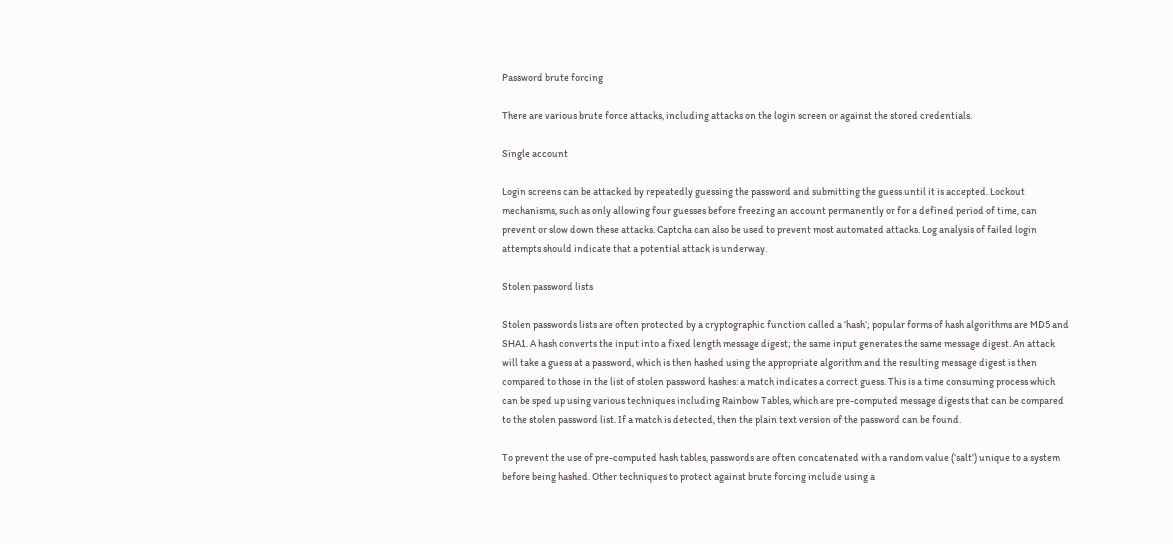Password brute forcing

There are various brute force attacks, including attacks on the login screen or against the stored credentials.

Single account

Login screens can be attacked by repeatedly guessing the password and submitting the guess until it is accepted. Lockout mechanisms, such as only allowing four guesses before freezing an account permanently or for a defined period of time, can prevent or slow down these attacks. Captcha can also be used to prevent most automated attacks. Log analysis of failed login attempts should indicate that a potential attack is underway.

Stolen password lists

Stolen passwords lists are often protected by a cryptographic function called a ’hash’; popular forms of hash algorithms are MD5 and SHA1. A hash converts the input into a fixed length message digest; the same input generates the same message digest. An attack will take a guess at a password, which is then hashed using the appropriate algorithm and the resulting message digest is then compared to those in the list of stolen password hashes: a match indicates a correct guess. This is a time consuming process which can be sped up using various techniques including Rainbow Tables, which are pre-computed message digests that can be compared to the stolen password list. If a match is detected, then the plain text version of the password can be found.

To prevent the use of pre-computed hash tables, passwords are often concatenated with a random value (‘salt’) unique to a system before being hashed. Other techniques to protect against brute forcing include using a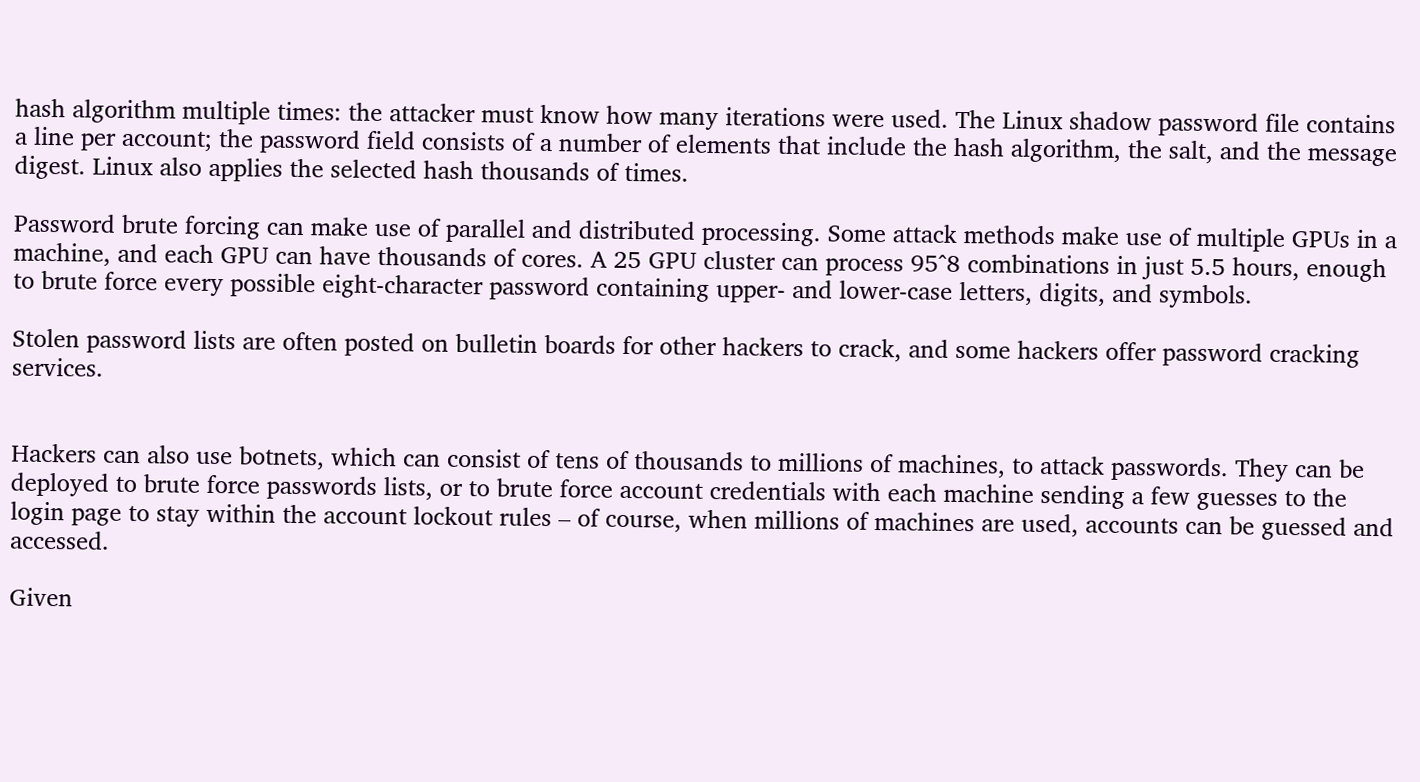hash algorithm multiple times: the attacker must know how many iterations were used. The Linux shadow password file contains a line per account; the password field consists of a number of elements that include the hash algorithm, the salt, and the message digest. Linux also applies the selected hash thousands of times.

Password brute forcing can make use of parallel and distributed processing. Some attack methods make use of multiple GPUs in a machine, and each GPU can have thousands of cores. A 25 GPU cluster can process 95^8 combinations in just 5.5 hours, enough to brute force every possible eight-character password containing upper- and lower-case letters, digits, and symbols.

Stolen password lists are often posted on bulletin boards for other hackers to crack, and some hackers offer password cracking services.


Hackers can also use botnets, which can consist of tens of thousands to millions of machines, to attack passwords. They can be deployed to brute force passwords lists, or to brute force account credentials with each machine sending a few guesses to the login page to stay within the account lockout rules – of course, when millions of machines are used, accounts can be guessed and accessed.

Given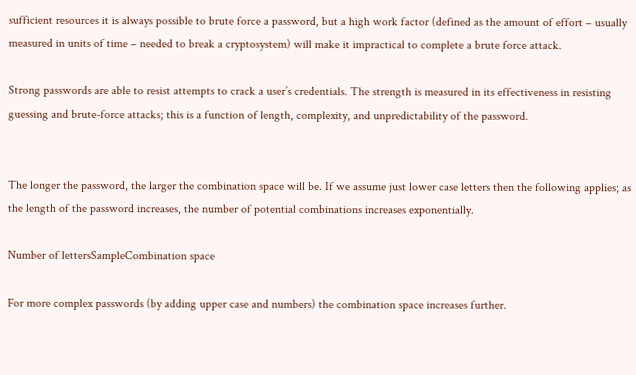sufficient resources it is always possible to brute force a password, but a high work factor (defined as the amount of effort – usually measured in units of time – needed to break a cryptosystem) will make it impractical to complete a brute force attack.

Strong passwords are able to resist attempts to crack a user’s credentials. The strength is measured in its effectiveness in resisting guessing and brute-force attacks; this is a function of length, complexity, and unpredictability of the password.


The longer the password, the larger the combination space will be. If we assume just lower case letters then the following applies; as the length of the password increases, the number of potential combinations increases exponentially.

Number of lettersSampleCombination space

For more complex passwords (by adding upper case and numbers) the combination space increases further.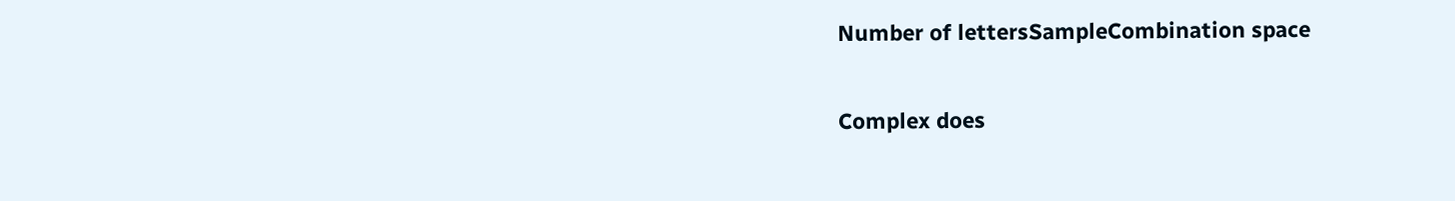Number of lettersSampleCombination space

Complex does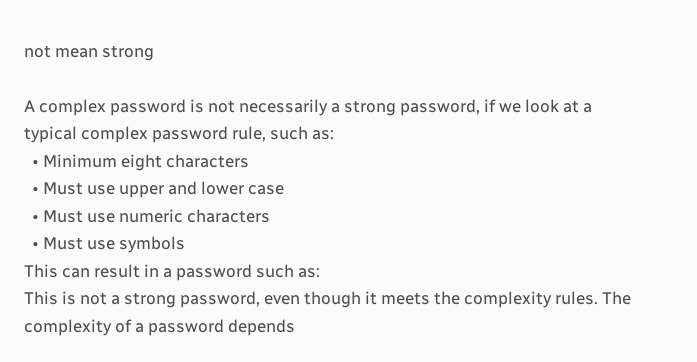not mean strong

A complex password is not necessarily a strong password, if we look at a typical complex password rule, such as:
  • Minimum eight characters
  • Must use upper and lower case
  • Must use numeric characters
  • Must use symbols
This can result in a password such as:
This is not a strong password, even though it meets the complexity rules. The complexity of a password depends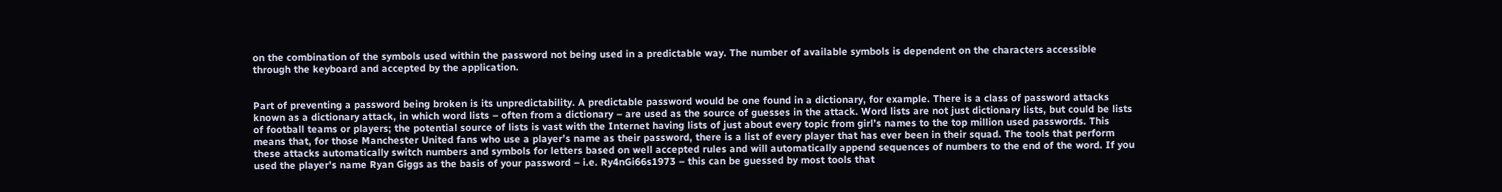on the combination of the symbols used within the password not being used in a predictable way. The number of available symbols is dependent on the characters accessible through the keyboard and accepted by the application.


Part of preventing a password being broken is its unpredictability. A predictable password would be one found in a dictionary, for example. There is a class of password attacks known as a dictionary attack, in which word lists – often from a dictionary – are used as the source of guesses in the attack. Word lists are not just dictionary lists, but could be lists of football teams or players; the potential source of lists is vast with the Internet having lists of just about every topic from girl’s names to the top million used passwords. This means that, for those Manchester United fans who use a player’s name as their password, there is a list of every player that has ever been in their squad. The tools that perform these attacks automatically switch numbers and symbols for letters based on well accepted rules and will automatically append sequences of numbers to the end of the word. If you used the player’s name Ryan Giggs as the basis of your password – i.e. Ry4nGi66s1973 – this can be guessed by most tools that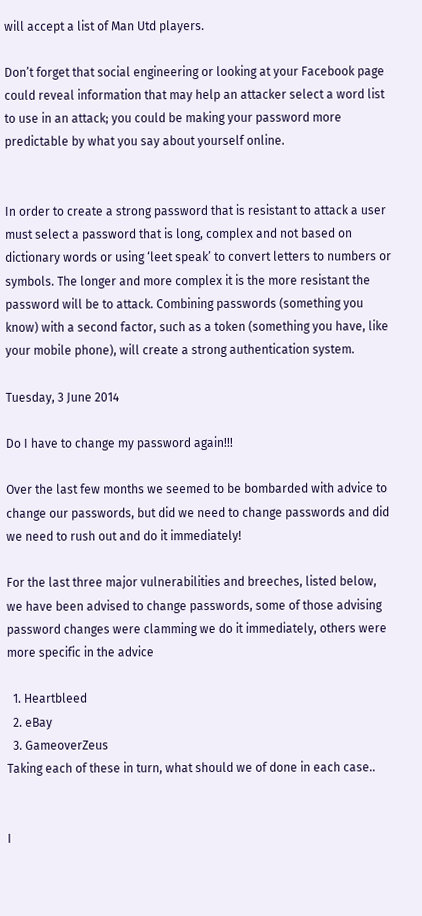will accept a list of Man Utd players.

Don’t forget that social engineering or looking at your Facebook page could reveal information that may help an attacker select a word list to use in an attack; you could be making your password more predictable by what you say about yourself online.


In order to create a strong password that is resistant to attack a user must select a password that is long, complex and not based on dictionary words or using ‘leet speak’ to convert letters to numbers or symbols. The longer and more complex it is the more resistant the password will be to attack. Combining passwords (something you know) with a second factor, such as a token (something you have, like your mobile phone), will create a strong authentication system.

Tuesday, 3 June 2014

Do I have to change my password again!!!

Over the last few months we seemed to be bombarded with advice to change our passwords, but did we need to change passwords and did we need to rush out and do it immediately!

For the last three major vulnerabilities and breeches, listed below, we have been advised to change passwords, some of those advising password changes were clamming we do it immediately, others were more specific in the advice

  1. Heartbleed
  2. eBay
  3. GameoverZeus
Taking each of these in turn, what should we of done in each case..


I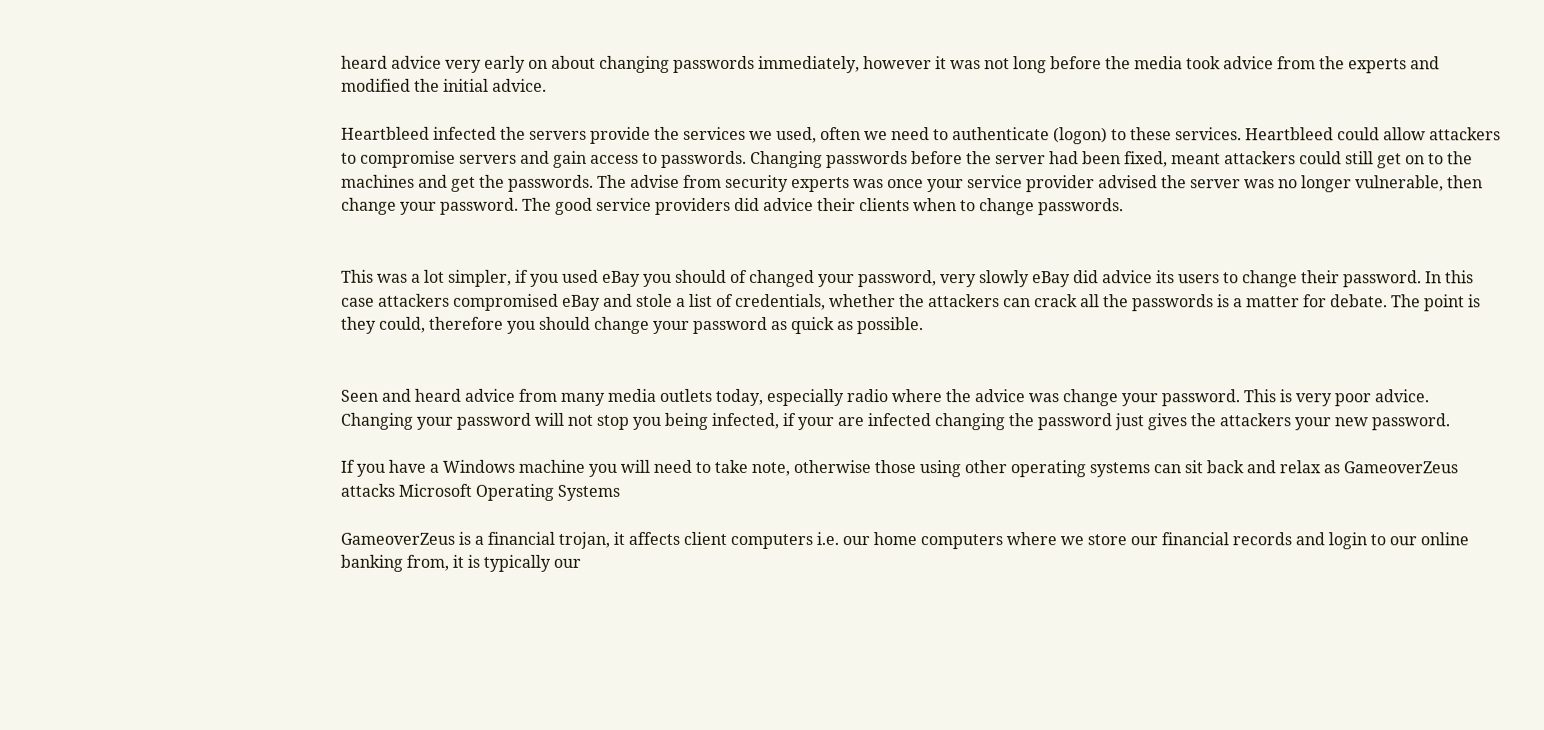heard advice very early on about changing passwords immediately, however it was not long before the media took advice from the experts and modified the initial advice.

Heartbleed infected the servers provide the services we used, often we need to authenticate (logon) to these services. Heartbleed could allow attackers to compromise servers and gain access to passwords. Changing passwords before the server had been fixed, meant attackers could still get on to the machines and get the passwords. The advise from security experts was once your service provider advised the server was no longer vulnerable, then change your password. The good service providers did advice their clients when to change passwords.


This was a lot simpler, if you used eBay you should of changed your password, very slowly eBay did advice its users to change their password. In this case attackers compromised eBay and stole a list of credentials, whether the attackers can crack all the passwords is a matter for debate. The point is they could, therefore you should change your password as quick as possible.


Seen and heard advice from many media outlets today, especially radio where the advice was change your password. This is very poor advice. Changing your password will not stop you being infected, if your are infected changing the password just gives the attackers your new password.

If you have a Windows machine you will need to take note, otherwise those using other operating systems can sit back and relax as GameoverZeus attacks Microsoft Operating Systems

GameoverZeus is a financial trojan, it affects client computers i.e. our home computers where we store our financial records and login to our online banking from, it is typically our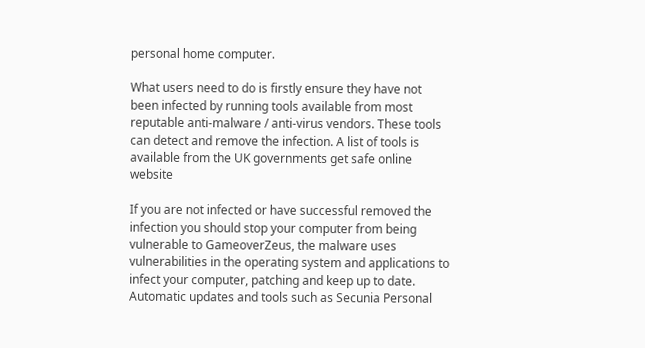personal home computer.

What users need to do is firstly ensure they have not been infected by running tools available from most reputable anti-malware / anti-virus vendors. These tools can detect and remove the infection. A list of tools is available from the UK governments get safe online website

If you are not infected or have successful removed the infection you should stop your computer from being vulnerable to GameoverZeus, the malware uses vulnerabilities in the operating system and applications to infect your computer, patching and keep up to date. Automatic updates and tools such as Secunia Personal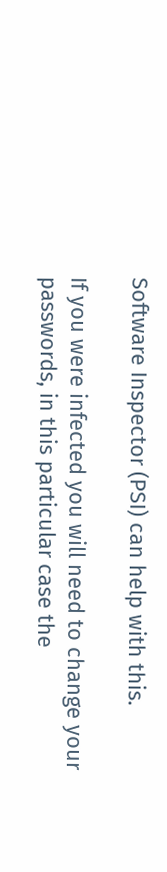Software Inspector (PSI) can help with this.

If you were infected you will need to change your passwords, in this particular case the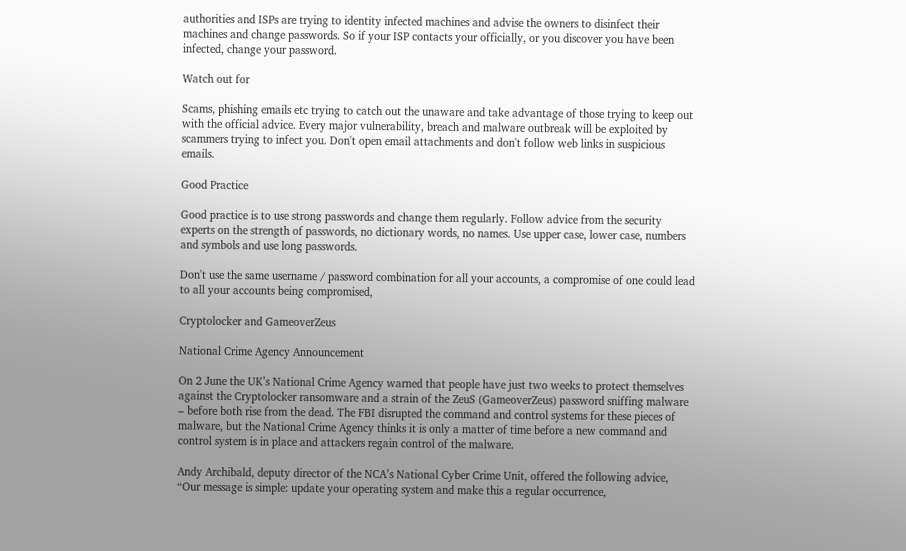authorities and ISPs are trying to identity infected machines and advise the owners to disinfect their machines and change passwords. So if your ISP contacts your officially, or you discover you have been infected, change your password.

Watch out for

Scams, phishing emails etc trying to catch out the unaware and take advantage of those trying to keep out with the official advice. Every major vulnerability, breach and malware outbreak will be exploited by scammers trying to infect you. Don't open email attachments and don't follow web links in suspicious emails.

Good Practice

Good practice is to use strong passwords and change them regularly. Follow advice from the security experts on the strength of passwords, no dictionary words, no names. Use upper case, lower case, numbers and symbols and use long passwords.

Don't use the same username / password combination for all your accounts, a compromise of one could lead to all your accounts being compromised,

Cryptolocker and GameoverZeus

National Crime Agency Announcement

On 2 June the UK’s National Crime Agency warned that people have just two weeks to protect themselves against the Cryptolocker ransomware and a strain of the ZeuS (GameoverZeus) password sniffing malware – before both rise from the dead. The FBI disrupted the command and control systems for these pieces of malware, but the National Crime Agency thinks it is only a matter of time before a new command and control system is in place and attackers regain control of the malware.

Andy Archibald, deputy director of the NCA’s National Cyber Crime Unit, offered the following advice, “Our message is simple: update your operating system and make this a regular occurrence,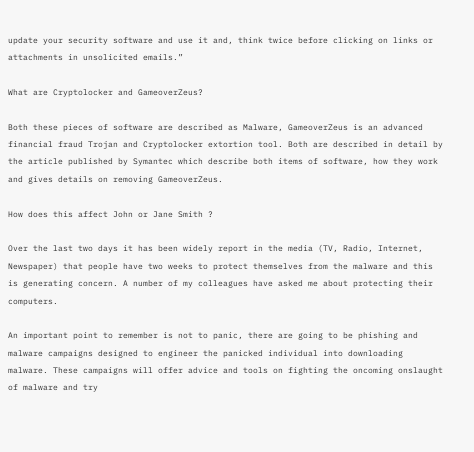update your security software and use it and, think twice before clicking on links or attachments in unsolicited emails.”

What are Cryptolocker and GameoverZeus?

Both these pieces of software are described as Malware, GameoverZeus is an advanced financial fraud Trojan and Cryptolocker extortion tool. Both are described in detail by the article published by Symantec which describe both items of software, how they work and gives details on removing GameoverZeus.

How does this affect John or Jane Smith ?

Over the last two days it has been widely report in the media (TV, Radio, Internet, Newspaper) that people have two weeks to protect themselves from the malware and this is generating concern. A number of my colleagues have asked me about protecting their computers.

An important point to remember is not to panic, there are going to be phishing and malware campaigns designed to engineer the panicked individual into downloading malware. These campaigns will offer advice and tools on fighting the oncoming onslaught of malware and try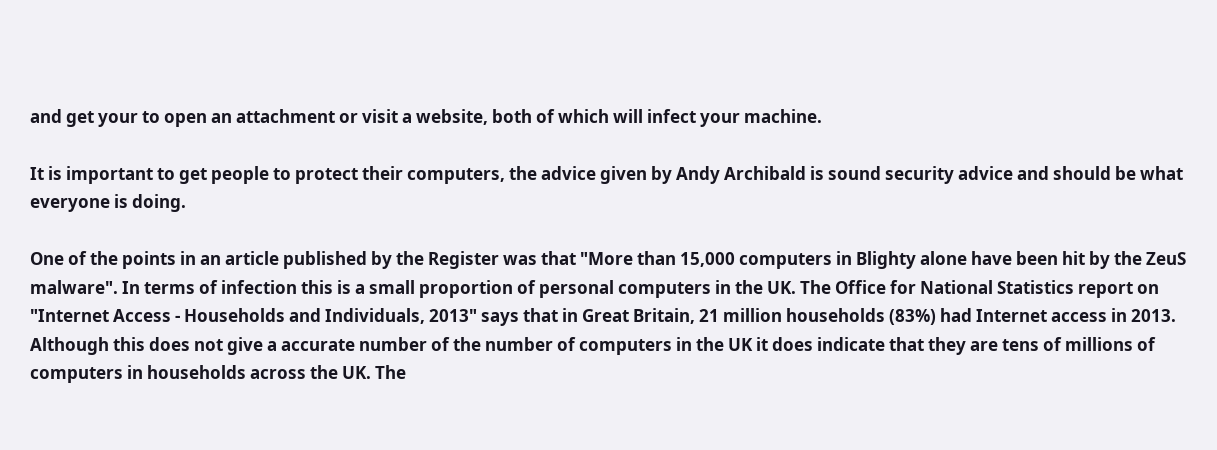and get your to open an attachment or visit a website, both of which will infect your machine.

It is important to get people to protect their computers, the advice given by Andy Archibald is sound security advice and should be what everyone is doing.

One of the points in an article published by the Register was that "More than 15,000 computers in Blighty alone have been hit by the ZeuS malware". In terms of infection this is a small proportion of personal computers in the UK. The Office for National Statistics report on "Internet Access - Households and Individuals, 2013" says that in Great Britain, 21 million households (83%) had Internet access in 2013. Although this does not give a accurate number of the number of computers in the UK it does indicate that they are tens of millions of computers in households across the UK. The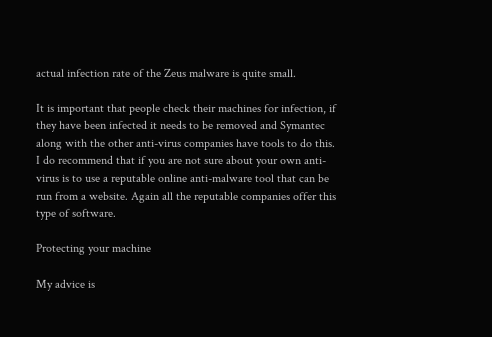actual infection rate of the Zeus malware is quite small.

It is important that people check their machines for infection, if they have been infected it needs to be removed and Symantec along with the other anti-virus companies have tools to do this. I do recommend that if you are not sure about your own anti-virus is to use a reputable online anti-malware tool that can be run from a website. Again all the reputable companies offer this type of software.

Protecting your machine

My advice is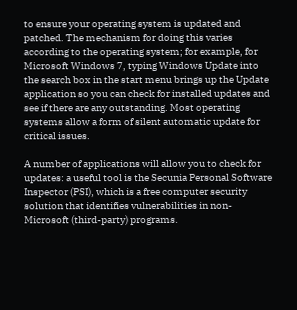to ensure your operating system is updated and patched. The mechanism for doing this varies according to the operating system; for example, for Microsoft Windows 7, typing Windows Update into the search box in the start menu brings up the Update application so you can check for installed updates and see if there are any outstanding. Most operating systems allow a form of silent automatic update for critical issues.

A number of applications will allow you to check for updates: a useful tool is the Secunia Personal Software Inspector (PSI), which is a free computer security solution that identifies vulnerabilities in non-Microsoft (third-party) programs.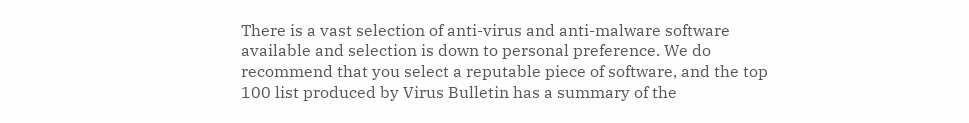There is a vast selection of anti-virus and anti-malware software available and selection is down to personal preference. We do recommend that you select a reputable piece of software, and the top 100 list produced by Virus Bulletin has a summary of the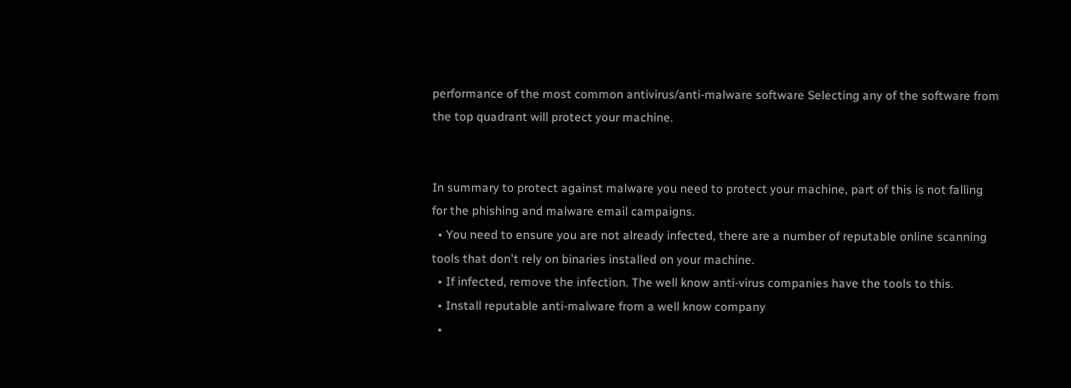performance of the most common antivirus/anti-malware software Selecting any of the software from the top quadrant will protect your machine.


In summary to protect against malware you need to protect your machine, part of this is not falling for the phishing and malware email campaigns.
  • You need to ensure you are not already infected, there are a number of reputable online scanning tools that don't rely on binaries installed on your machine.
  • If infected, remove the infection. The well know anti-virus companies have the tools to this.
  • Install reputable anti-malware from a well know company
  •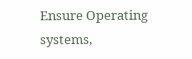Ensure Operating systems,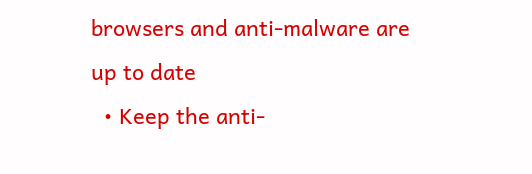browsers and anti-malware are up to date
  • Keep the anti-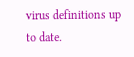virus definitions up to date.